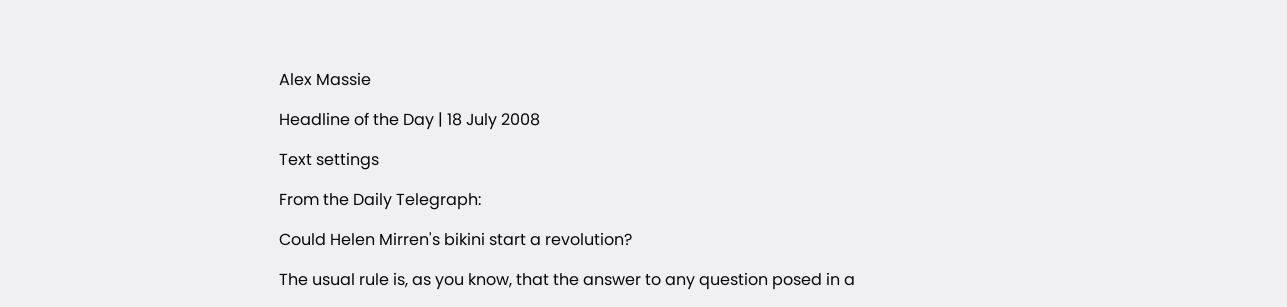Alex Massie

Headline of the Day | 18 July 2008

Text settings

From the Daily Telegraph:

Could Helen Mirren's bikini start a revolution?

The usual rule is, as you know, that the answer to any question posed in a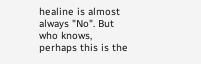healine is almost always "No". But who knows, perhaps this is the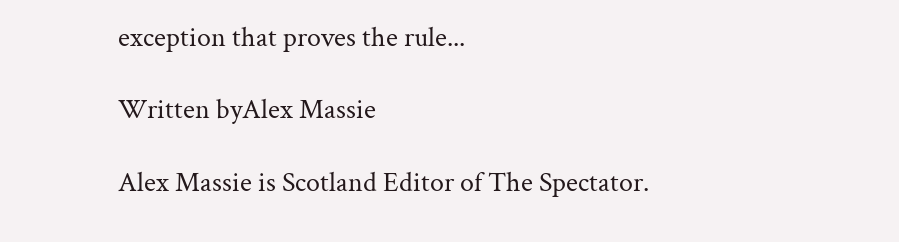exception that proves the rule...

Written byAlex Massie

Alex Massie is Scotland Editor of The Spectator.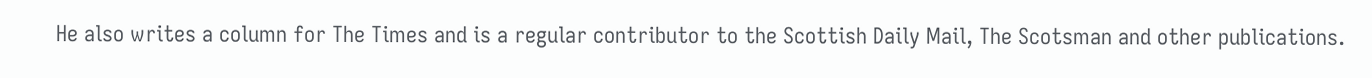He also writes a column for The Times and is a regular contributor to the Scottish Daily Mail, The Scotsman and other publications.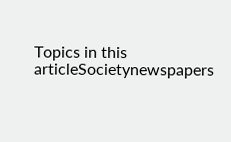Topics in this articleSocietynewspapers